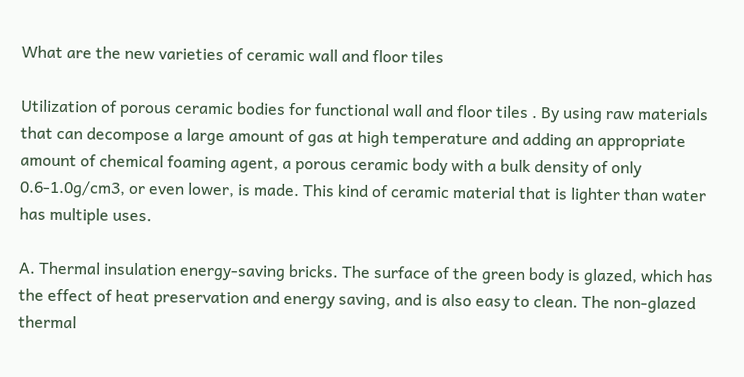What are the new varieties of ceramic wall and floor tiles

Utilization of porous ceramic bodies for functional wall and floor tiles . By using raw materials that can decompose a large amount of gas at high temperature and adding an appropriate amount of chemical foaming agent, a porous ceramic body with a bulk density of only 0.6-1.0g/cm3, or even lower, is made. This kind of ceramic material that is lighter than water has multiple uses.

A. Thermal insulation energy-saving bricks. The surface of the green body is glazed, which has the effect of heat preservation and energy saving, and is also easy to clean. The non-glazed thermal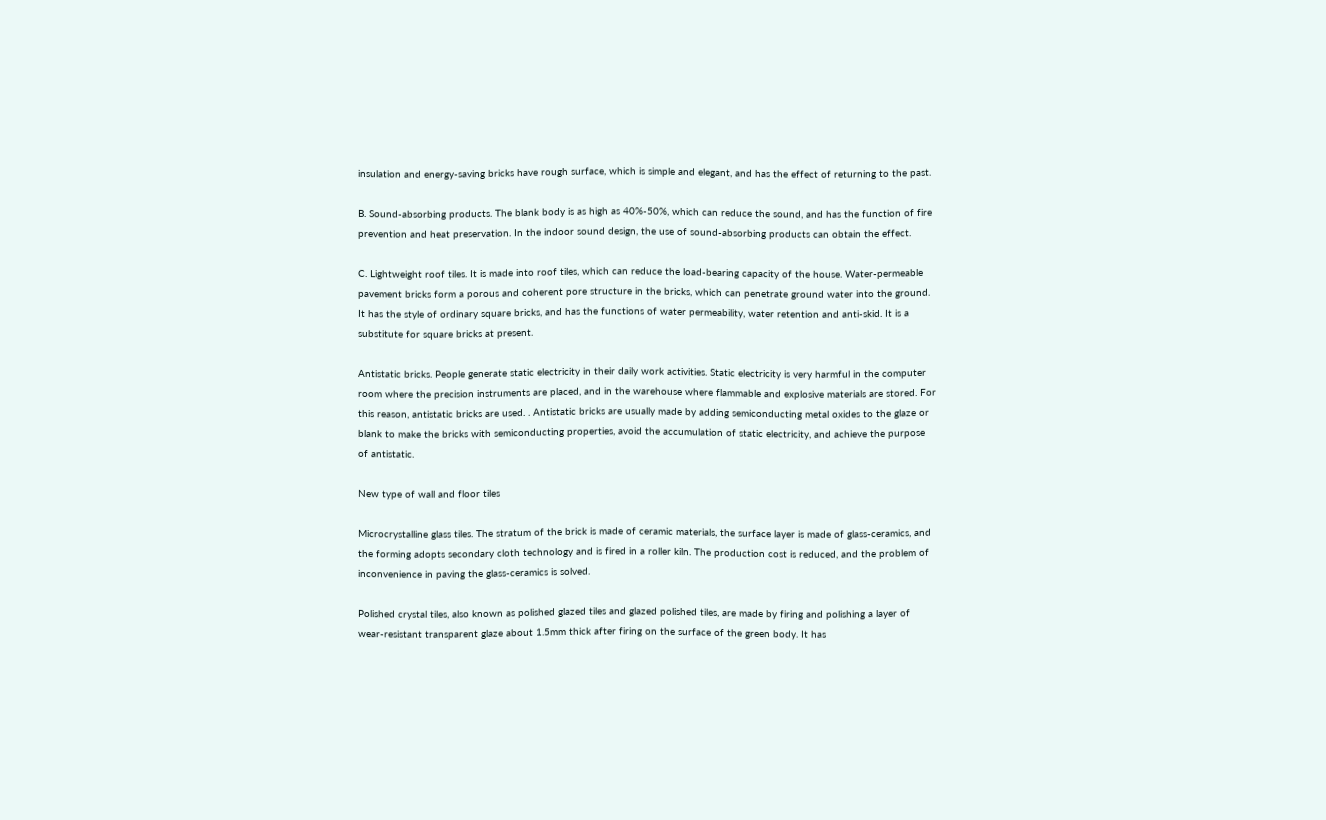insulation and energy-saving bricks have rough surface, which is simple and elegant, and has the effect of returning to the past.

B. Sound-absorbing products. The blank body is as high as 40%-50%, which can reduce the sound, and has the function of fire prevention and heat preservation. In the indoor sound design, the use of sound-absorbing products can obtain the effect.

C. Lightweight roof tiles. It is made into roof tiles, which can reduce the load-bearing capacity of the house. Water-permeable pavement bricks form a porous and coherent pore structure in the bricks, which can penetrate ground water into the ground. It has the style of ordinary square bricks, and has the functions of water permeability, water retention and anti-skid. It is a substitute for square bricks at present.

Antistatic bricks. People generate static electricity in their daily work activities. Static electricity is very harmful in the computer room where the precision instruments are placed, and in the warehouse where flammable and explosive materials are stored. For this reason, antistatic bricks are used. . Antistatic bricks are usually made by adding semiconducting metal oxides to the glaze or blank to make the bricks with semiconducting properties, avoid the accumulation of static electricity, and achieve the purpose of antistatic.

New type of wall and floor tiles

Microcrystalline glass tiles. The stratum of the brick is made of ceramic materials, the surface layer is made of glass-ceramics, and the forming adopts secondary cloth technology and is fired in a roller kiln. The production cost is reduced, and the problem of inconvenience in paving the glass-ceramics is solved.

Polished crystal tiles, also known as polished glazed tiles and glazed polished tiles, are made by firing and polishing a layer of wear-resistant transparent glaze about 1.5mm thick after firing on the surface of the green body. It has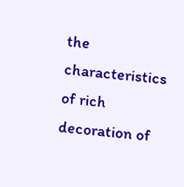the characteristics of rich decoration of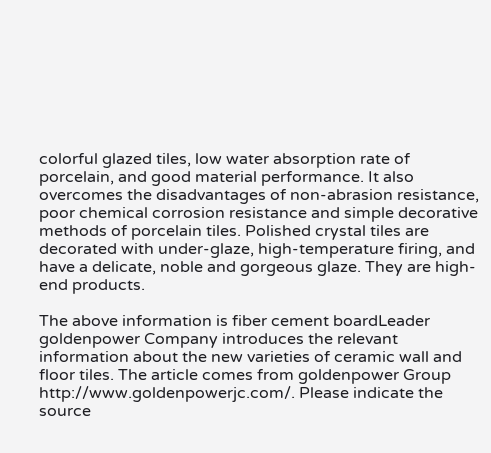colorful glazed tiles, low water absorption rate of porcelain, and good material performance. It also overcomes the disadvantages of non-abrasion resistance, poor chemical corrosion resistance and simple decorative methods of porcelain tiles. Polished crystal tiles are decorated with under-glaze, high-temperature firing, and have a delicate, noble and gorgeous glaze. They are high-end products.

The above information is fiber cement boardLeader goldenpower Company introduces the relevant information about the new varieties of ceramic wall and floor tiles. The article comes from goldenpower Group http://www.goldenpowerjc.com/. Please indicate the source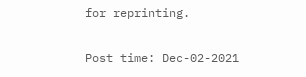for reprinting.

Post time: Dec-02-2021